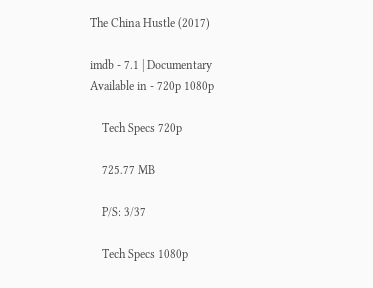The China Hustle (2017)

imdb - 7.1 | Documentary
Available in - 720p 1080p

    Tech Specs 720p

    725.77 MB

    P/S: 3/37

    Tech Specs 1080p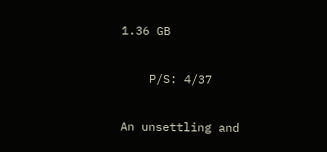1.36 GB

    P/S: 4/37

An unsettling and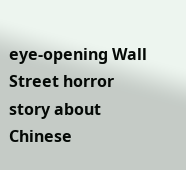eye-opening Wall Street horror story about Chinese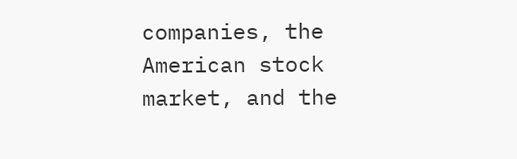companies, the American stock market, and the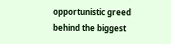opportunistic greed behind the biggest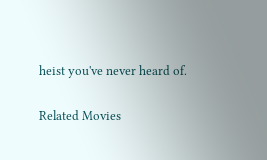heist you've never heard of.

Related Movies